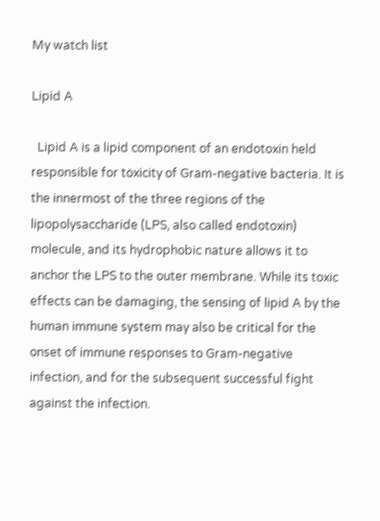My watch list

Lipid A

  Lipid A is a lipid component of an endotoxin held responsible for toxicity of Gram-negative bacteria. It is the innermost of the three regions of the lipopolysaccharide (LPS, also called endotoxin) molecule, and its hydrophobic nature allows it to anchor the LPS to the outer membrane. While its toxic effects can be damaging, the sensing of lipid A by the human immune system may also be critical for the onset of immune responses to Gram-negative infection, and for the subsequent successful fight against the infection.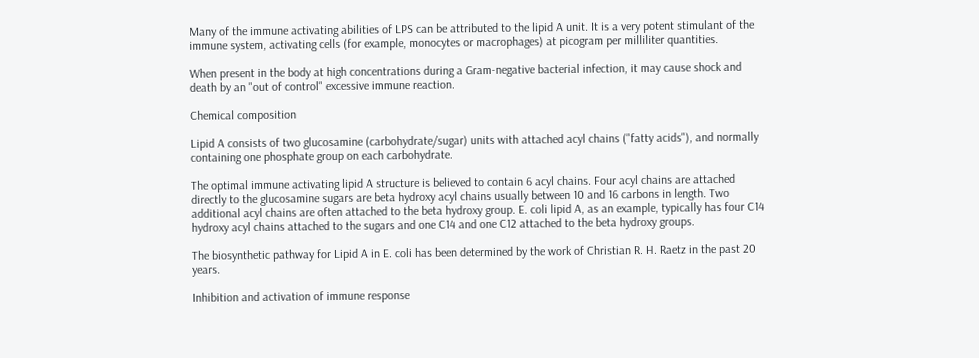Many of the immune activating abilities of LPS can be attributed to the lipid A unit. It is a very potent stimulant of the immune system, activating cells (for example, monocytes or macrophages) at picogram per milliliter quantities.

When present in the body at high concentrations during a Gram-negative bacterial infection, it may cause shock and death by an "out of control" excessive immune reaction.

Chemical composition

Lipid A consists of two glucosamine (carbohydrate/sugar) units with attached acyl chains ("fatty acids"), and normally containing one phosphate group on each carbohydrate.

The optimal immune activating lipid A structure is believed to contain 6 acyl chains. Four acyl chains are attached directly to the glucosamine sugars are beta hydroxy acyl chains usually between 10 and 16 carbons in length. Two additional acyl chains are often attached to the beta hydroxy group. E. coli lipid A, as an example, typically has four C14 hydroxy acyl chains attached to the sugars and one C14 and one C12 attached to the beta hydroxy groups.

The biosynthetic pathway for Lipid A in E. coli has been determined by the work of Christian R. H. Raetz in the past 20 years.

Inhibition and activation of immune response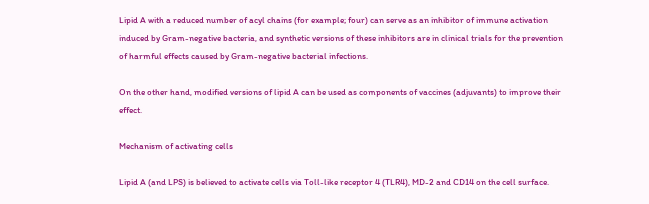Lipid A with a reduced number of acyl chains (for example; four) can serve as an inhibitor of immune activation induced by Gram-negative bacteria, and synthetic versions of these inhibitors are in clinical trials for the prevention of harmful effects caused by Gram-negative bacterial infections.

On the other hand, modified versions of lipid A can be used as components of vaccines (adjuvants) to improve their effect.

Mechanism of activating cells

Lipid A (and LPS) is believed to activate cells via Toll-like receptor 4 (TLR4), MD-2 and CD14 on the cell surface.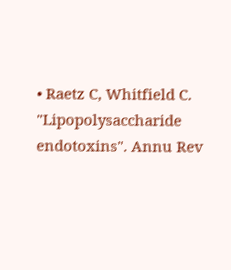• Raetz C, Whitfield C. "Lipopolysaccharide endotoxins". Annu Rev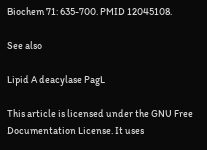Biochem 71: 635-700. PMID 12045108.

See also

Lipid A deacylase PagL

This article is licensed under the GNU Free Documentation License. It uses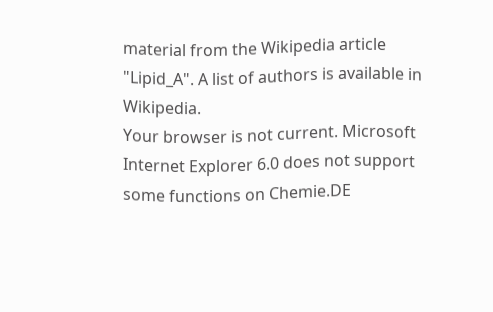material from the Wikipedia article "Lipid_A". A list of authors is available in Wikipedia.
Your browser is not current. Microsoft Internet Explorer 6.0 does not support some functions on Chemie.DE